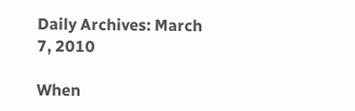Daily Archives: March 7, 2010

When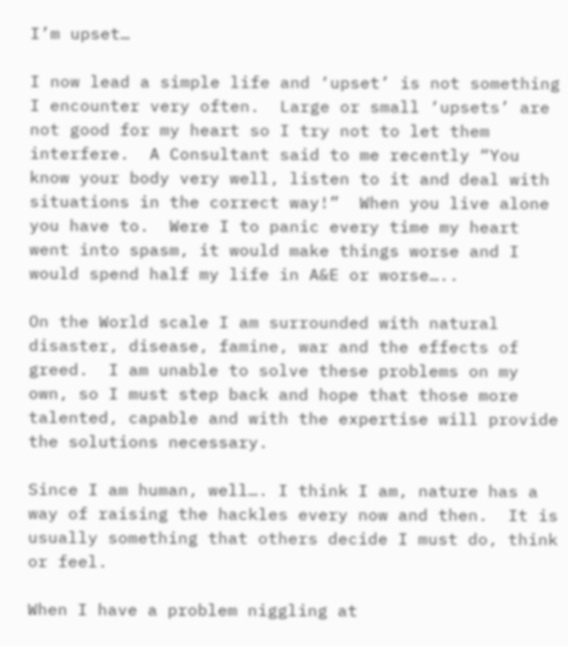I’m upset…

I now lead a simple life and ‘upset’ is not something I encounter very often.  Large or small ‘upsets’ are not good for my heart so I try not to let them interfere.  A Consultant said to me recently “You know your body very well, listen to it and deal with situations in the correct way!”  When you live alone you have to.  Were I to panic every time my heart went into spasm, it would make things worse and I would spend half my life in A&E or worse…..

On the World scale I am surrounded with natural disaster, disease, famine, war and the effects of greed.  I am unable to solve these problems on my own, so I must step back and hope that those more talented, capable and with the expertise will provide the solutions necessary.

Since I am human, well…. I think I am, nature has a way of raising the hackles every now and then.  It is usually something that others decide I must do, think or feel.

When I have a problem niggling at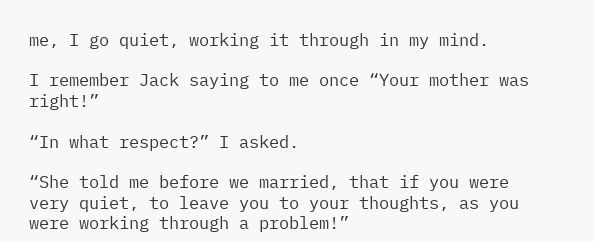me, I go quiet, working it through in my mind.

I remember Jack saying to me once “Your mother was right!”

“In what respect?” I asked.

“She told me before we married, that if you were very quiet, to leave you to your thoughts, as you were working through a problem!”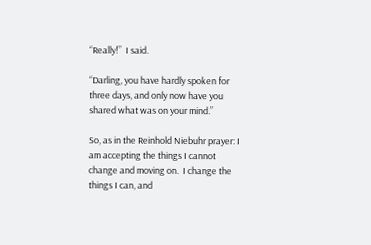“Really!”  I said.

“Darling, you have hardly spoken for three days, and only now have you shared what was on your mind.”

So, as in the Reinhold Niebuhr prayer: I am accepting the things I cannot change and moving on.  I change the things I can, and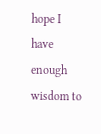hope I have enough wisdom to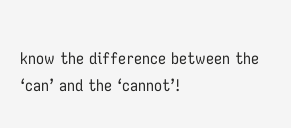know the difference between the ‘can’ and the ‘cannot’!